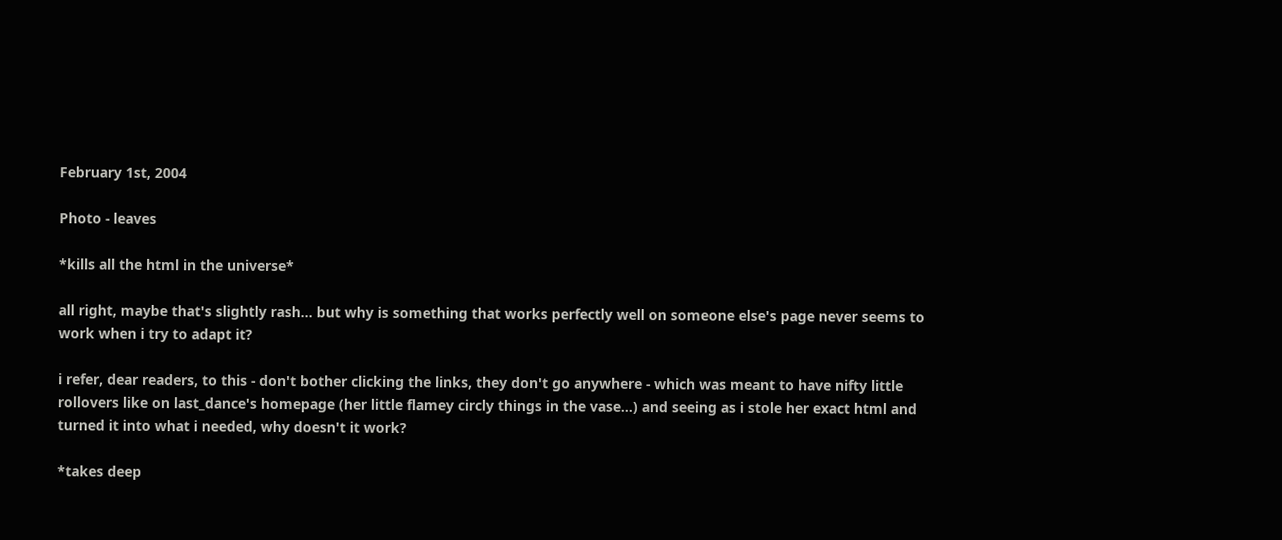February 1st, 2004

Photo - leaves

*kills all the html in the universe*

all right, maybe that's slightly rash... but why is something that works perfectly well on someone else's page never seems to work when i try to adapt it?

i refer, dear readers, to this - don't bother clicking the links, they don't go anywhere - which was meant to have nifty little rollovers like on last_dance's homepage (her little flamey circly things in the vase...) and seeing as i stole her exact html and turned it into what i needed, why doesn't it work?

*takes deep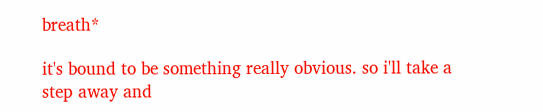breath*

it's bound to be something really obvious. so i'll take a step away and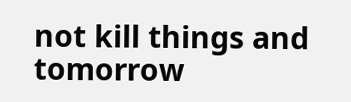not kill things and tomorrow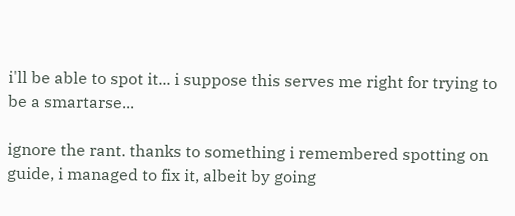i'll be able to spot it... i suppose this serves me right for trying to be a smartarse...

ignore the rant. thanks to something i remembered spotting on guide, i managed to fix it, albeit by going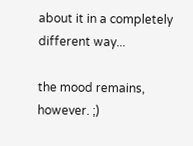about it in a completely different way...

the mood remains, however. ;)